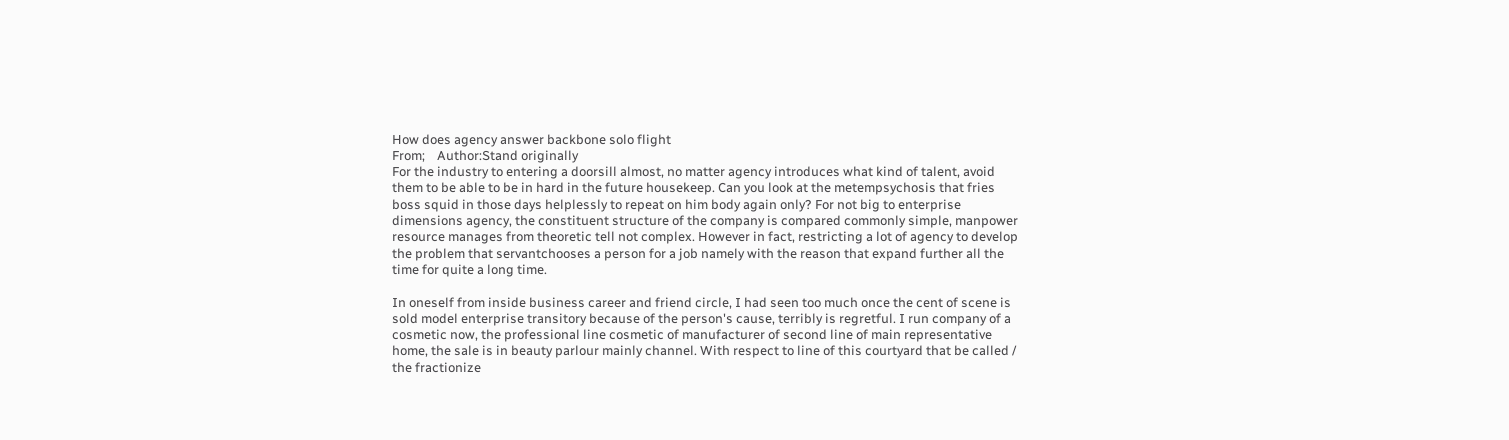How does agency answer backbone solo flight
From;    Author:Stand originally
For the industry to entering a doorsill almost, no matter agency introduces what kind of talent, avoid them to be able to be in hard in the future housekeep. Can you look at the metempsychosis that fries boss squid in those days helplessly to repeat on him body again only? For not big to enterprise dimensions agency, the constituent structure of the company is compared commonly simple, manpower resource manages from theoretic tell not complex. However in fact, restricting a lot of agency to develop the problem that servantchooses a person for a job namely with the reason that expand further all the time for quite a long time.

In oneself from inside business career and friend circle, I had seen too much once the cent of scene is sold model enterprise transitory because of the person's cause, terribly is regretful. I run company of a cosmetic now, the professional line cosmetic of manufacturer of second line of main representative home, the sale is in beauty parlour mainly channel. With respect to line of this courtyard that be called / the fractionize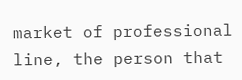market of professional line, the person that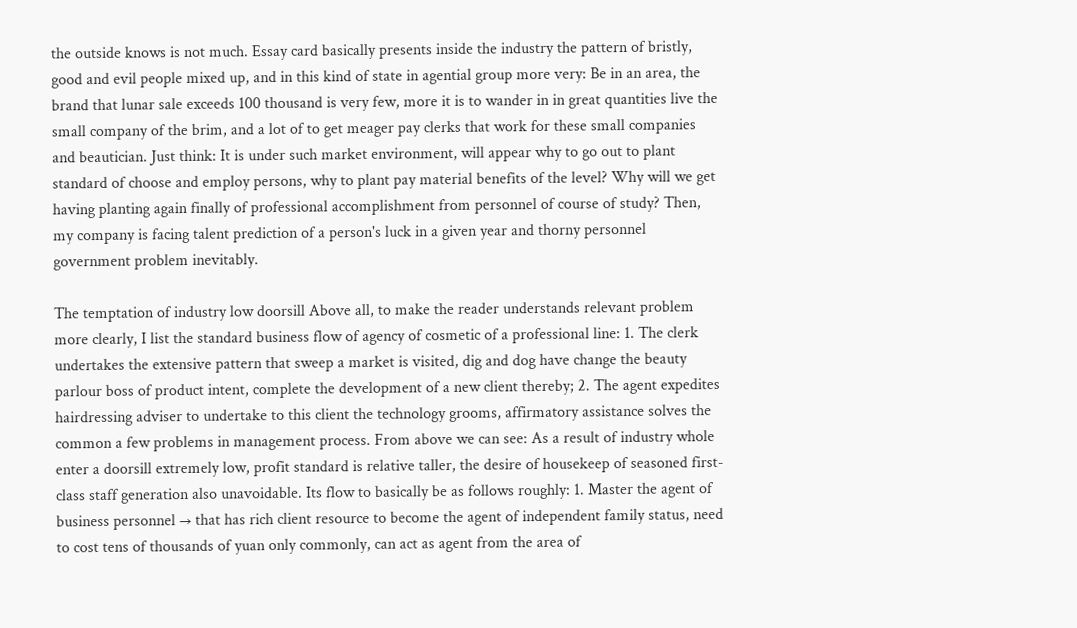the outside knows is not much. Essay card basically presents inside the industry the pattern of bristly, good and evil people mixed up, and in this kind of state in agential group more very: Be in an area, the brand that lunar sale exceeds 100 thousand is very few, more it is to wander in in great quantities live the small company of the brim, and a lot of to get meager pay clerks that work for these small companies and beautician. Just think: It is under such market environment, will appear why to go out to plant standard of choose and employ persons, why to plant pay material benefits of the level? Why will we get having planting again finally of professional accomplishment from personnel of course of study? Then, my company is facing talent prediction of a person's luck in a given year and thorny personnel government problem inevitably.

The temptation of industry low doorsill Above all, to make the reader understands relevant problem more clearly, I list the standard business flow of agency of cosmetic of a professional line: 1. The clerk undertakes the extensive pattern that sweep a market is visited, dig and dog have change the beauty parlour boss of product intent, complete the development of a new client thereby; 2. The agent expedites hairdressing adviser to undertake to this client the technology grooms, affirmatory assistance solves the common a few problems in management process. From above we can see: As a result of industry whole enter a doorsill extremely low, profit standard is relative taller, the desire of housekeep of seasoned first-class staff generation also unavoidable. Its flow to basically be as follows roughly: 1. Master the agent of business personnel → that has rich client resource to become the agent of independent family status, need to cost tens of thousands of yuan only commonly, can act as agent from the area of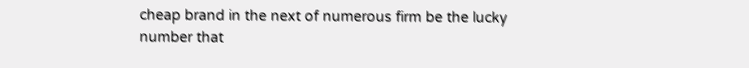cheap brand in the next of numerous firm be the lucky number that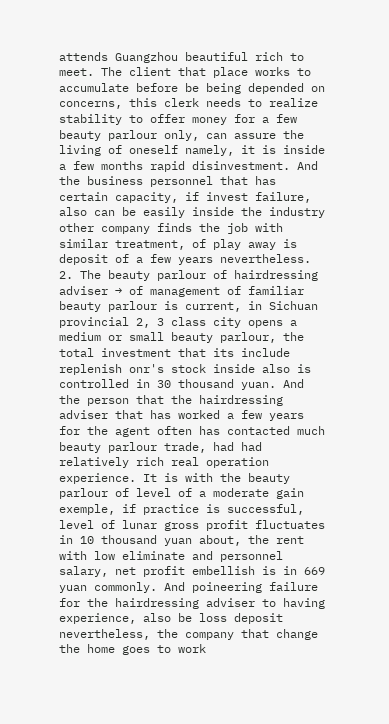attends Guangzhou beautiful rich to meet. The client that place works to accumulate before be being depended on concerns, this clerk needs to realize stability to offer money for a few beauty parlour only, can assure the living of oneself namely, it is inside a few months rapid disinvestment. And the business personnel that has certain capacity, if invest failure, also can be easily inside the industry other company finds the job with similar treatment, of play away is deposit of a few years nevertheless. 2. The beauty parlour of hairdressing adviser → of management of familiar beauty parlour is current, in Sichuan provincial 2, 3 class city opens a medium or small beauty parlour, the total investment that its include replenish onr's stock inside also is controlled in 30 thousand yuan. And the person that the hairdressing adviser that has worked a few years for the agent often has contacted much beauty parlour trade, had had relatively rich real operation experience. It is with the beauty parlour of level of a moderate gain exemple, if practice is successful, level of lunar gross profit fluctuates in 10 thousand yuan about, the rent with low eliminate and personnel salary, net profit embellish is in 669 yuan commonly. And poineering failure for the hairdressing adviser to having experience, also be loss deposit nevertheless, the company that change the home goes to work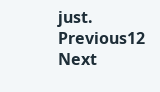just.
Previous12 Next